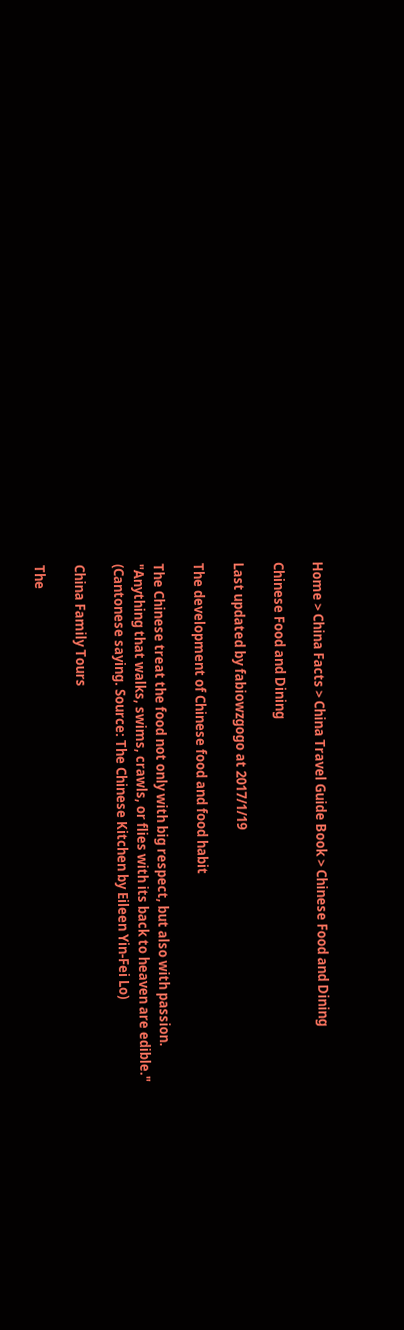Home > China Facts > China Travel Guide Book > Chinese Food and Dining

Chinese Food and Dining

Last updated by fabiowzgogo at 2017/1/19

The development of Chinese food and food habit

The Chinese treat the food not only with big respect, but also with passion.
"Anything that walks, swims, crawls, or flies with its back to heaven are edible."
(Cantonese saying. Source: The Chinese Kitchen by Eileen Yin-Fei Lo)

China Family Tours

The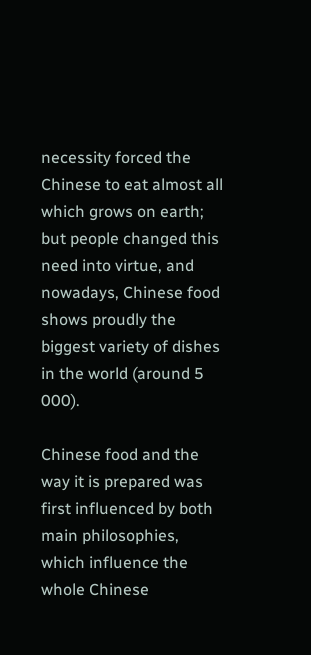necessity forced the Chinese to eat almost all which grows on earth; but people changed this need into virtue, and nowadays, Chinese food shows proudly the biggest variety of dishes in the world (around 5 000).

Chinese food and the way it is prepared was first influenced by both main philosophies, which influence the whole Chinese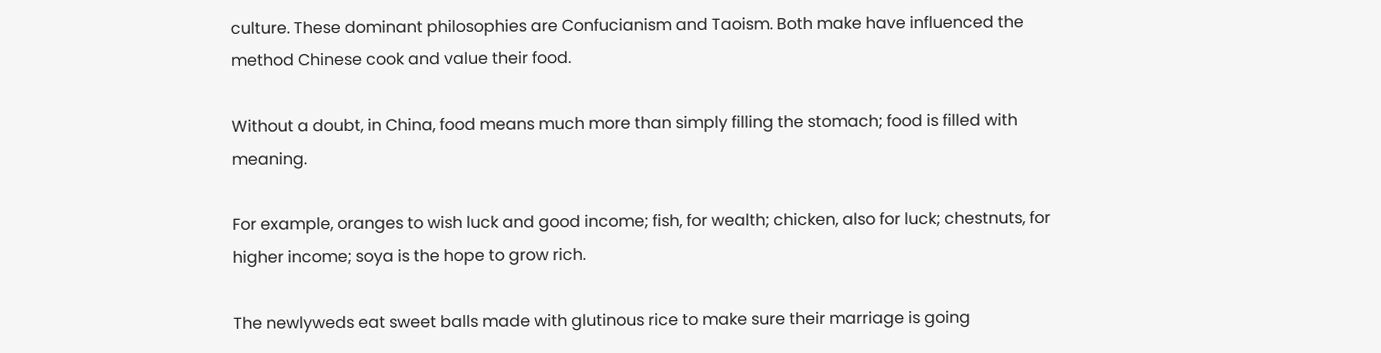culture. These dominant philosophies are Confucianism and Taoism. Both make have influenced the method Chinese cook and value their food.

Without a doubt, in China, food means much more than simply filling the stomach; food is filled with meaning.

For example, oranges to wish luck and good income; fish, for wealth; chicken, also for luck; chestnuts, for higher income; soya is the hope to grow rich.

The newlyweds eat sweet balls made with glutinous rice to make sure their marriage is going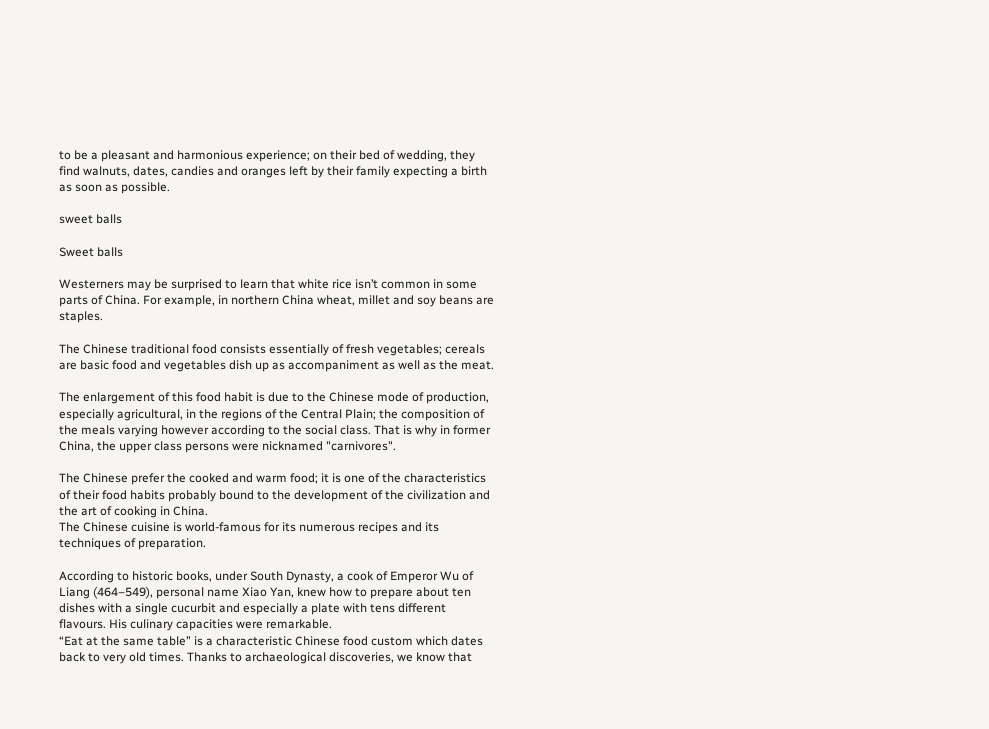to be a pleasant and harmonious experience; on their bed of wedding, they find walnuts, dates, candies and oranges left by their family expecting a birth as soon as possible.

sweet balls

Sweet balls

Westerners may be surprised to learn that white rice isn’t common in some parts of China. For example, in northern China wheat, millet and soy beans are staples.

The Chinese traditional food consists essentially of fresh vegetables; cereals are basic food and vegetables dish up as accompaniment as well as the meat.

The enlargement of this food habit is due to the Chinese mode of production, especially agricultural, in the regions of the Central Plain; the composition of the meals varying however according to the social class. That is why in former China, the upper class persons were nicknamed "carnivores".

The Chinese prefer the cooked and warm food; it is one of the characteristics of their food habits probably bound to the development of the civilization and the art of cooking in China.
The Chinese cuisine is world-famous for its numerous recipes and its techniques of preparation.

According to historic books, under South Dynasty, a cook of Emperor Wu of Liang (464–549), personal name Xiao Yan, knew how to prepare about ten dishes with a single cucurbit and especially a plate with tens different flavours. His culinary capacities were remarkable.
“Eat at the same table” is a characteristic Chinese food custom which dates back to very old times. Thanks to archaeological discoveries, we know that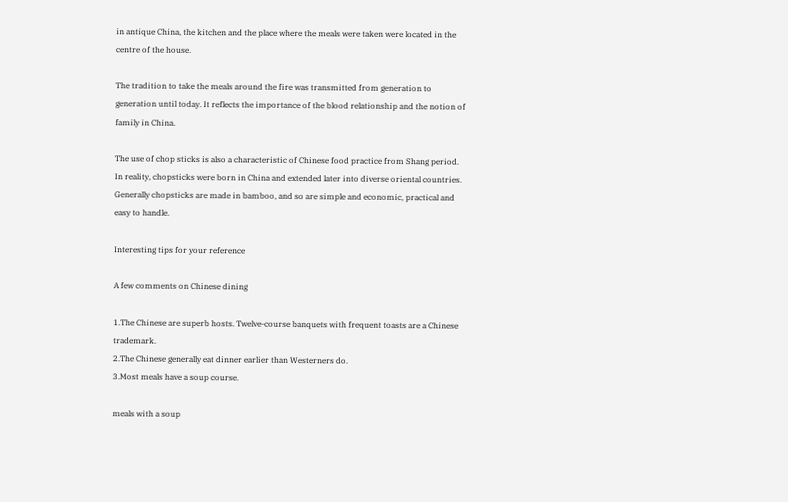in antique China, the kitchen and the place where the meals were taken were located in the centre of the house.

The tradition to take the meals around the fire was transmitted from generation to generation until today. It reflects the importance of the blood relationship and the notion of family in China.

The use of chop sticks is also a characteristic of Chinese food practice from Shang period.
In reality, chopsticks were born in China and extended later into diverse oriental countries. Generally chopsticks are made in bamboo, and so are simple and economic, practical and easy to handle.

Interesting tips for your reference

A few comments on Chinese dining

1.The Chinese are superb hosts. Twelve-course banquets with frequent toasts are a Chinese trademark.
2.The Chinese generally eat dinner earlier than Westerners do.
3.Most meals have a soup course.

meals with a soup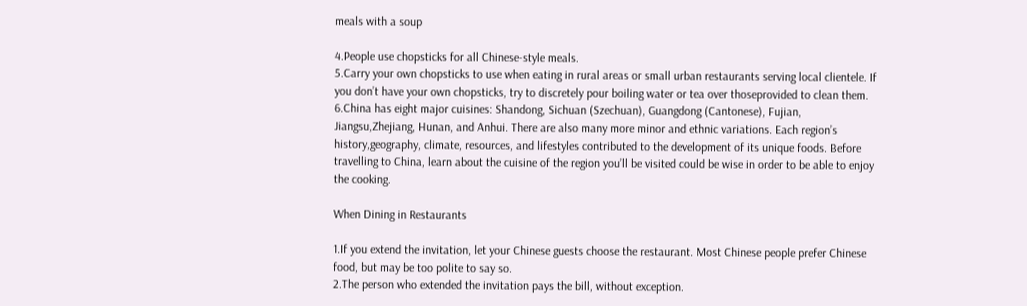meals with a soup

4.People use chopsticks for all Chinese-style meals.
5.Carry your own chopsticks to use when eating in rural areas or small urban restaurants serving local clientele. If you don’t have your own chopsticks, try to discretely pour boiling water or tea over thoseprovided to clean them.
6.China has eight major cuisines: Shandong, Sichuan (Szechuan), Guangdong (Cantonese), Fujian, Jiangsu,Zhejiang, Hunan, and Anhui. There are also many more minor and ethnic variations. Each region’s history,geography, climate, resources, and lifestyles contributed to the development of its unique foods. Before travelling to China, learn about the cuisine of the region you’ll be visited could be wise in order to be able to enjoy the cooking.

When Dining in Restaurants

1.If you extend the invitation, let your Chinese guests choose the restaurant. Most Chinese people prefer Chinese food, but may be too polite to say so.
2.The person who extended the invitation pays the bill, without exception.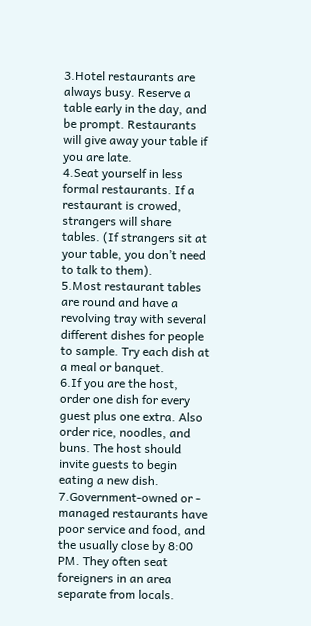3.Hotel restaurants are always busy. Reserve a table early in the day, and be prompt. Restaurants will give away your table if you are late.
4.Seat yourself in less formal restaurants. If a restaurant is crowed, strangers will share tables. (If strangers sit at your table, you don’t need to talk to them).
5.Most restaurant tables are round and have a revolving tray with several different dishes for people to sample. Try each dish at a meal or banquet.
6.If you are the host, order one dish for every guest plus one extra. Also order rice, noodles, and buns. The host should invite guests to begin eating a new dish.
7.Government-owned or - managed restaurants have poor service and food, and the usually close by 8:00 PM. They often seat foreigners in an area separate from locals.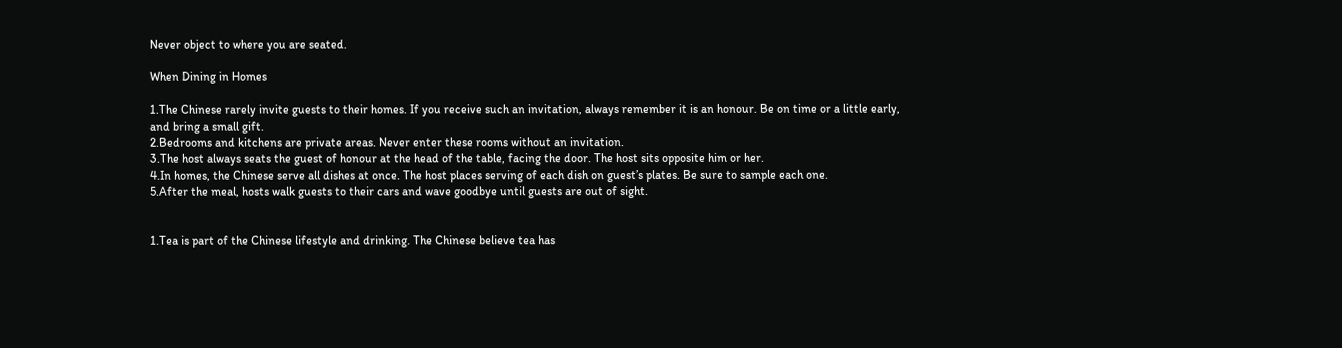Never object to where you are seated.

When Dining in Homes

1.The Chinese rarely invite guests to their homes. If you receive such an invitation, always remember it is an honour. Be on time or a little early, and bring a small gift.
2.Bedrooms and kitchens are private areas. Never enter these rooms without an invitation.
3.The host always seats the guest of honour at the head of the table, facing the door. The host sits opposite him or her.
4.In homes, the Chinese serve all dishes at once. The host places serving of each dish on guest’s plates. Be sure to sample each one.
5.After the meal, hosts walk guests to their cars and wave goodbye until guests are out of sight.


1.Tea is part of the Chinese lifestyle and drinking. The Chinese believe tea has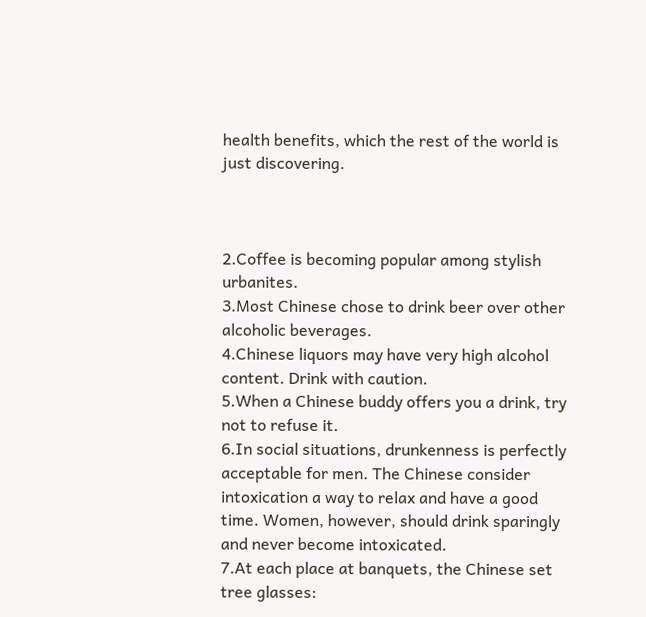health benefits, which the rest of the world is just discovering.



2.Coffee is becoming popular among stylish urbanites.
3.Most Chinese chose to drink beer over other alcoholic beverages.
4.Chinese liquors may have very high alcohol content. Drink with caution.
5.When a Chinese buddy offers you a drink, try not to refuse it.
6.In social situations, drunkenness is perfectly acceptable for men. The Chinese consider intoxication a way to relax and have a good time. Women, however, should drink sparingly and never become intoxicated.
7.At each place at banquets, the Chinese set tree glasses: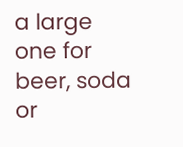a large one for beer, soda or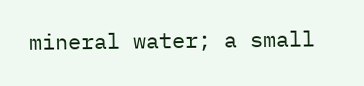mineral water; a small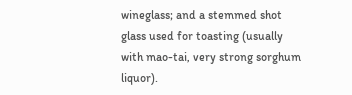wineglass; and a stemmed shot glass used for toasting (usually with mao-tai, very strong sorghum liquor).